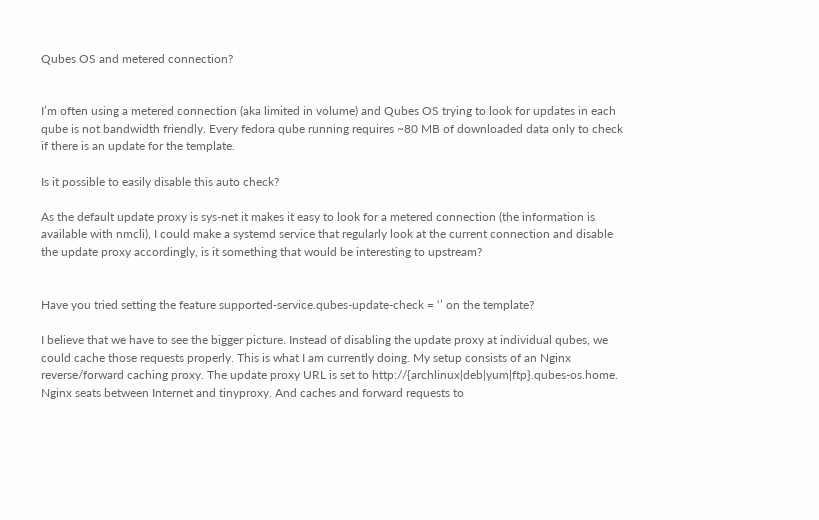Qubes OS and metered connection?


I’m often using a metered connection (aka limited in volume) and Qubes OS trying to look for updates in each qube is not bandwidth friendly. Every fedora qube running requires ~80 MB of downloaded data only to check if there is an update for the template.

Is it possible to easily disable this auto check?

As the default update proxy is sys-net it makes it easy to look for a metered connection (the information is available with nmcli), I could make a systemd service that regularly look at the current connection and disable the update proxy accordingly, is it something that would be interesting to upstream?


Have you tried setting the feature supported-service.qubes-update-check = ‘’ on the template?

I believe that we have to see the bigger picture. Instead of disabling the update proxy at individual qubes, we could cache those requests properly. This is what I am currently doing. My setup consists of an Nginx reverse/forward caching proxy. The update proxy URL is set to http://{archlinux|deb|yum|ftp}.qubes-os.home. Nginx seats between Internet and tinyproxy. And caches and forward requests to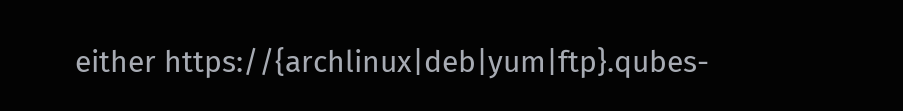either https://{archlinux|deb|yum|ftp}.qubes-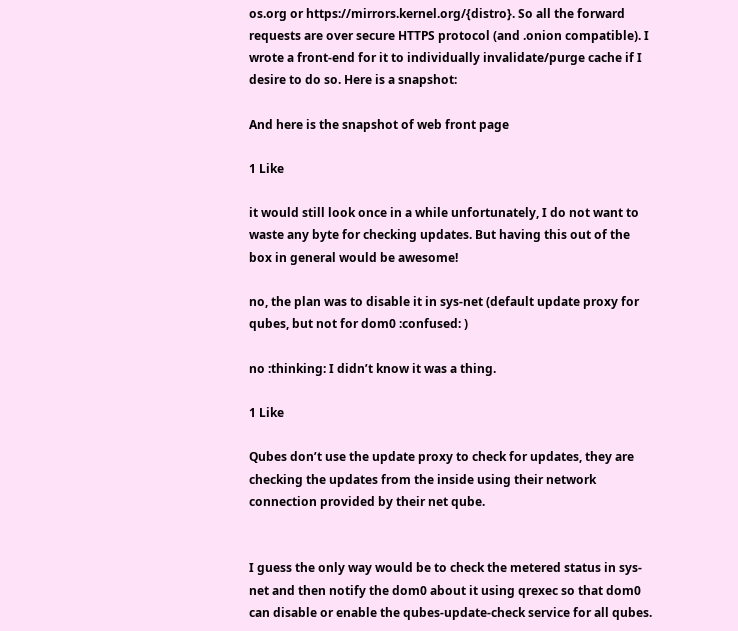os.org or https://mirrors.kernel.org/{distro}. So all the forward requests are over secure HTTPS protocol (and .onion compatible). I wrote a front-end for it to individually invalidate/purge cache if I desire to do so. Here is a snapshot:

And here is the snapshot of web front page

1 Like

it would still look once in a while unfortunately, I do not want to waste any byte for checking updates. But having this out of the box in general would be awesome!

no, the plan was to disable it in sys-net (default update proxy for qubes, but not for dom0 :confused: )

no :thinking: I didn’t know it was a thing.

1 Like

Qubes don’t use the update proxy to check for updates, they are checking the updates from the inside using their network connection provided by their net qube.


I guess the only way would be to check the metered status in sys-net and then notify the dom0 about it using qrexec so that dom0 can disable or enable the qubes-update-check service for all qubes.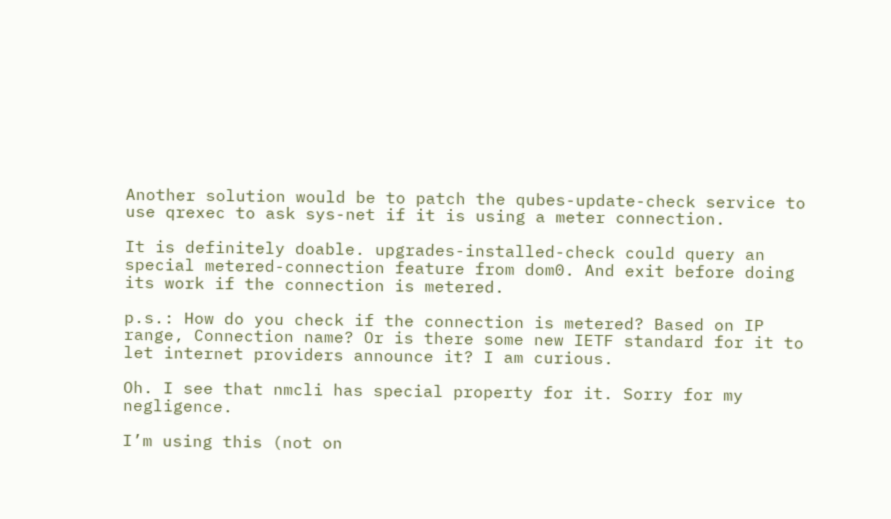Another solution would be to patch the qubes-update-check service to use qrexec to ask sys-net if it is using a meter connection.

It is definitely doable. upgrades-installed-check could query an special metered-connection feature from dom0. And exit before doing its work if the connection is metered.

p.s.: How do you check if the connection is metered? Based on IP range, Connection name? Or is there some new IETF standard for it to let internet providers announce it? I am curious.

Oh. I see that nmcli has special property for it. Sorry for my negligence.

I’m using this (not on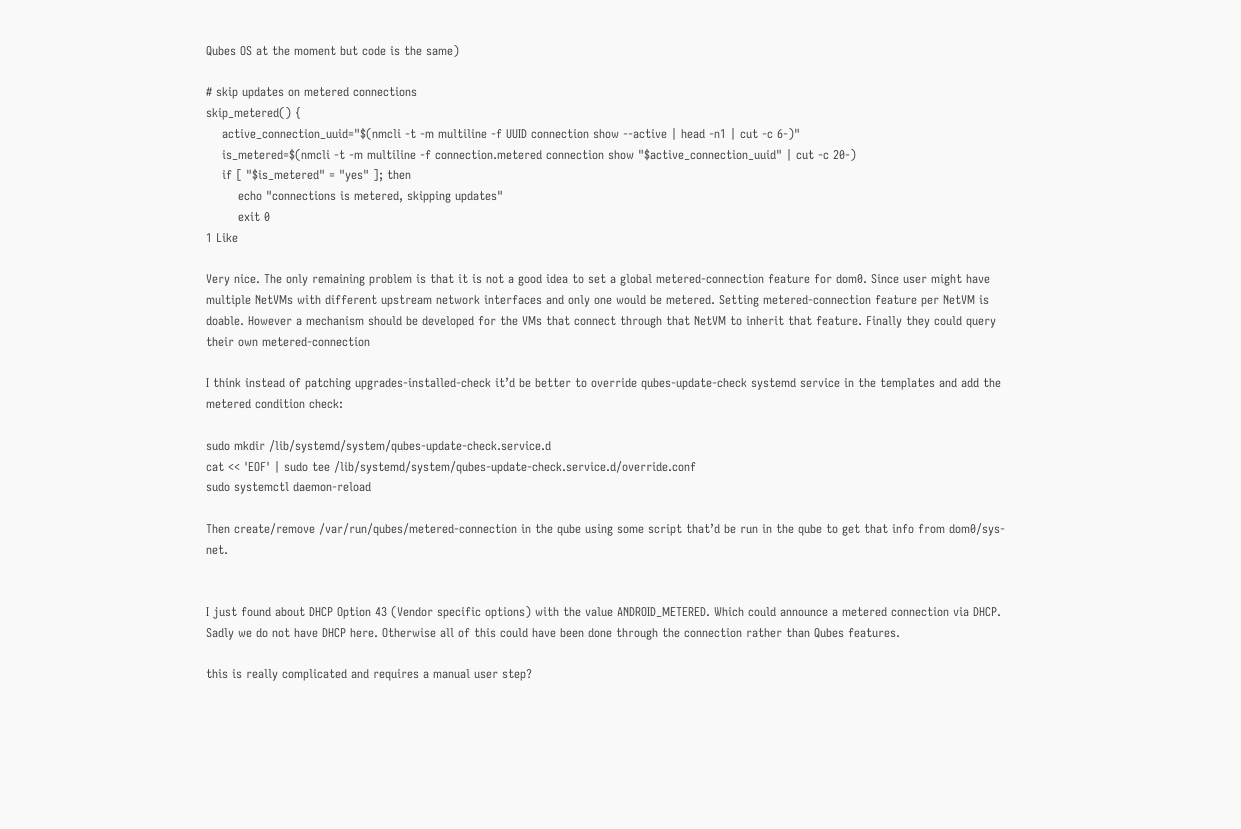Qubes OS at the moment but code is the same)

# skip updates on metered connections
skip_metered() {
    active_connection_uuid="$(nmcli -t -m multiline -f UUID connection show --active | head -n1 | cut -c 6-)"
    is_metered=$(nmcli -t -m multiline -f connection.metered connection show "$active_connection_uuid" | cut -c 20-)
    if [ "$is_metered" = "yes" ]; then
        echo "connections is metered, skipping updates"
        exit 0
1 Like

Very nice. The only remaining problem is that it is not a good idea to set a global metered-connection feature for dom0. Since user might have multiple NetVMs with different upstream network interfaces and only one would be metered. Setting metered-connection feature per NetVM is doable. However a mechanism should be developed for the VMs that connect through that NetVM to inherit that feature. Finally they could query their own metered-connection

I think instead of patching upgrades-installed-check it’d be better to override qubes-update-check systemd service in the templates and add the metered condition check:

sudo mkdir /lib/systemd/system/qubes-update-check.service.d
cat << 'EOF' | sudo tee /lib/systemd/system/qubes-update-check.service.d/override.conf
sudo systemctl daemon-reload

Then create/remove /var/run/qubes/metered-connection in the qube using some script that’d be run in the qube to get that info from dom0/sys-net.


I just found about DHCP Option 43 (Vendor specific options) with the value ANDROID_METERED. Which could announce a metered connection via DHCP. Sadly we do not have DHCP here. Otherwise all of this could have been done through the connection rather than Qubes features.

this is really complicated and requires a manual user step?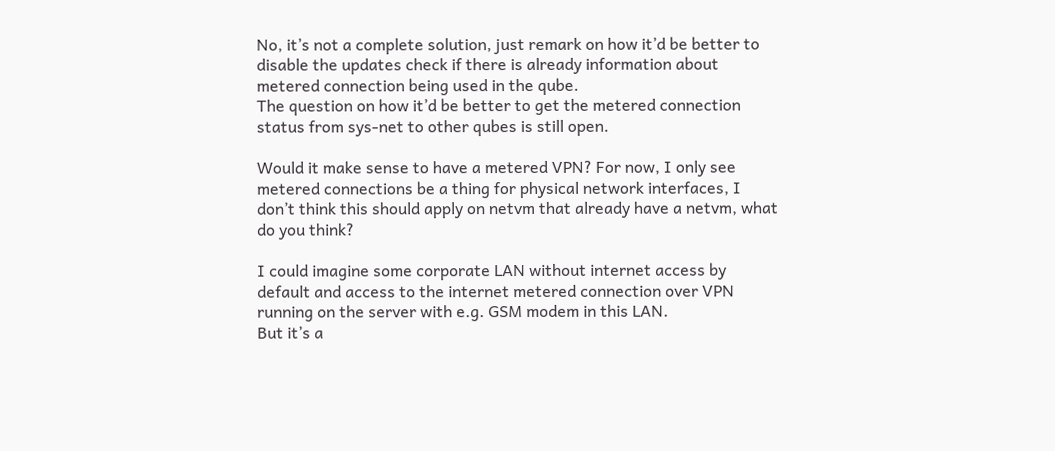No, it’s not a complete solution, just remark on how it’d be better to disable the updates check if there is already information about metered connection being used in the qube.
The question on how it’d be better to get the metered connection status from sys-net to other qubes is still open.

Would it make sense to have a metered VPN? For now, I only see metered connections be a thing for physical network interfaces, I don’t think this should apply on netvm that already have a netvm, what do you think?

I could imagine some corporate LAN without internet access by default and access to the internet metered connection over VPN running on the server with e.g. GSM modem in this LAN.
But it’s a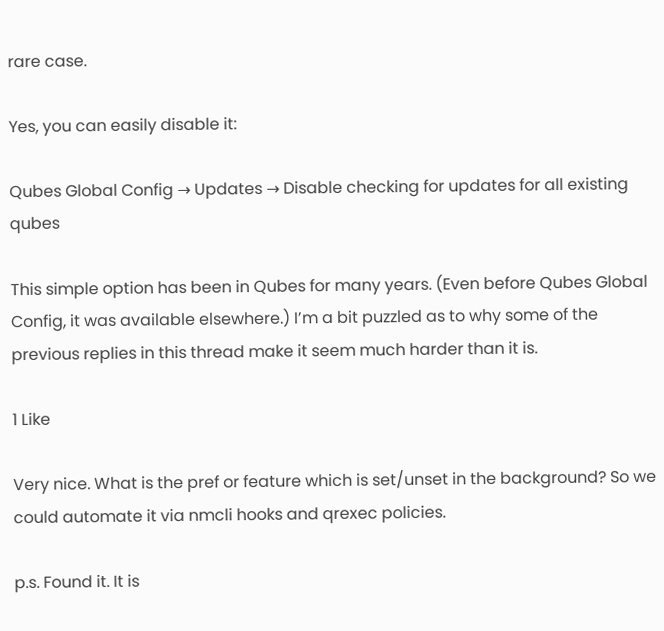rare case.

Yes, you can easily disable it:

Qubes Global Config → Updates → Disable checking for updates for all existing qubes

This simple option has been in Qubes for many years. (Even before Qubes Global Config, it was available elsewhere.) I’m a bit puzzled as to why some of the previous replies in this thread make it seem much harder than it is.

1 Like

Very nice. What is the pref or feature which is set/unset in the background? So we could automate it via nmcli hooks and qrexec policies.

p.s. Found it. It is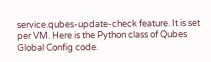service.qubes-update-check feature. It is set per VM. Here is the Python class of Qubes Global Config code.